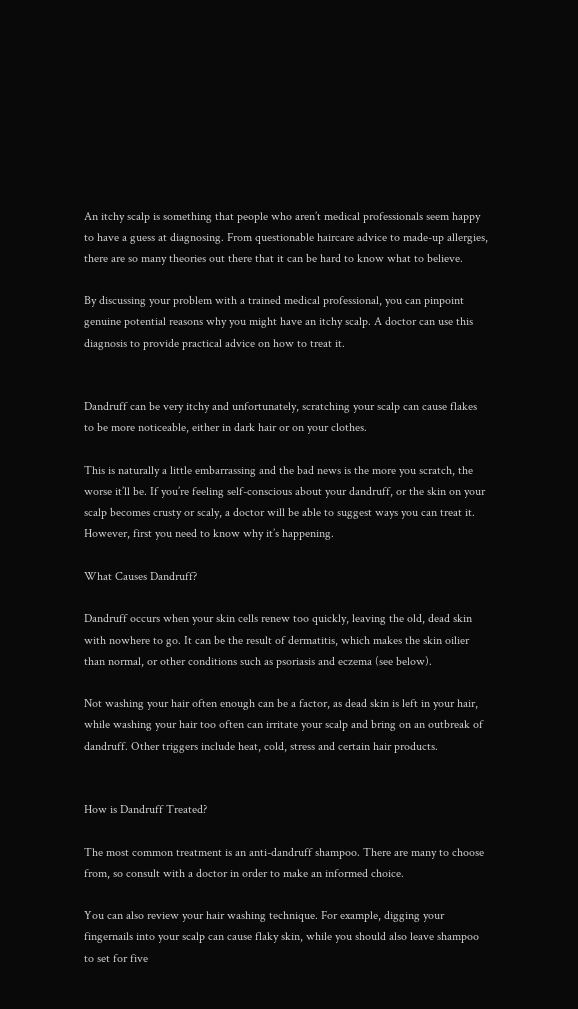An itchy scalp is something that people who aren’t medical professionals seem happy to have a guess at diagnosing. From questionable haircare advice to made-up allergies, there are so many theories out there that it can be hard to know what to believe.

By discussing your problem with a trained medical professional, you can pinpoint genuine potential reasons why you might have an itchy scalp. A doctor can use this diagnosis to provide practical advice on how to treat it.


Dandruff can be very itchy and unfortunately, scratching your scalp can cause flakes to be more noticeable, either in dark hair or on your clothes.

This is naturally a little embarrassing and the bad news is the more you scratch, the worse it’ll be. If you’re feeling self-conscious about your dandruff, or the skin on your scalp becomes crusty or scaly, a doctor will be able to suggest ways you can treat it. However, first you need to know why it’s happening.

What Causes Dandruff?

Dandruff occurs when your skin cells renew too quickly, leaving the old, dead skin with nowhere to go. It can be the result of dermatitis, which makes the skin oilier than normal, or other conditions such as psoriasis and eczema (see below).

Not washing your hair often enough can be a factor, as dead skin is left in your hair, while washing your hair too often can irritate your scalp and bring on an outbreak of dandruff. Other triggers include heat, cold, stress and certain hair products.


How is Dandruff Treated?

The most common treatment is an anti-dandruff shampoo. There are many to choose from, so consult with a doctor in order to make an informed choice.

You can also review your hair washing technique. For example, digging your fingernails into your scalp can cause flaky skin, while you should also leave shampoo to set for five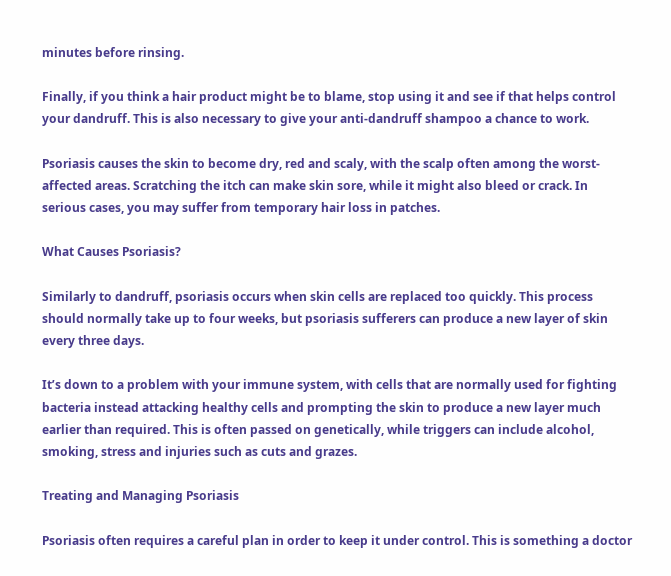minutes before rinsing.

Finally, if you think a hair product might be to blame, stop using it and see if that helps control your dandruff. This is also necessary to give your anti-dandruff shampoo a chance to work.

Psoriasis causes the skin to become dry, red and scaly, with the scalp often among the worst-affected areas. Scratching the itch can make skin sore, while it might also bleed or crack. In serious cases, you may suffer from temporary hair loss in patches.

What Causes Psoriasis?

Similarly to dandruff, psoriasis occurs when skin cells are replaced too quickly. This process should normally take up to four weeks, but psoriasis sufferers can produce a new layer of skin every three days.

It’s down to a problem with your immune system, with cells that are normally used for fighting bacteria instead attacking healthy cells and prompting the skin to produce a new layer much earlier than required. This is often passed on genetically, while triggers can include alcohol, smoking, stress and injuries such as cuts and grazes.

Treating and Managing Psoriasis

Psoriasis often requires a careful plan in order to keep it under control. This is something a doctor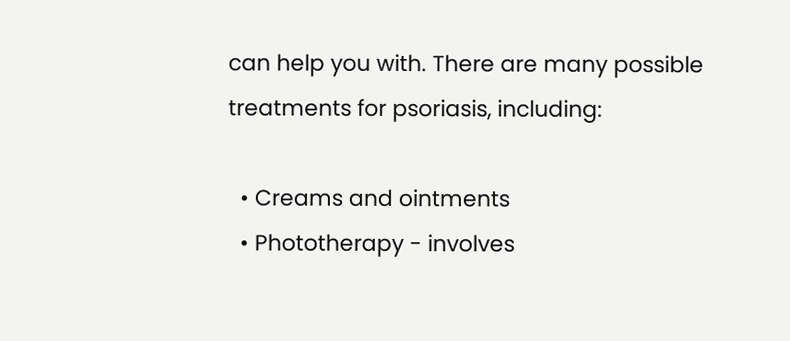can help you with. There are many possible treatments for psoriasis, including:

  • Creams and ointments
  • Phototherapy - involves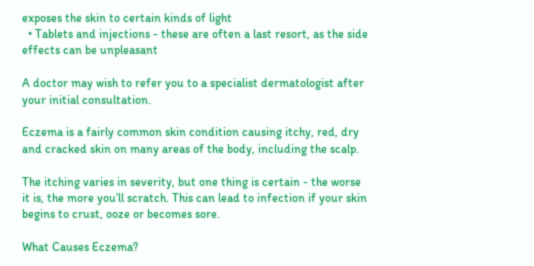exposes the skin to certain kinds of light
  • Tablets and injections - these are often a last resort, as the side effects can be unpleasant

A doctor may wish to refer you to a specialist dermatologist after your initial consultation.

Eczema is a fairly common skin condition causing itchy, red, dry and cracked skin on many areas of the body, including the scalp.

The itching varies in severity, but one thing is certain - the worse it is, the more you’ll scratch. This can lead to infection if your skin begins to crust, ooze or becomes sore.

What Causes Eczema?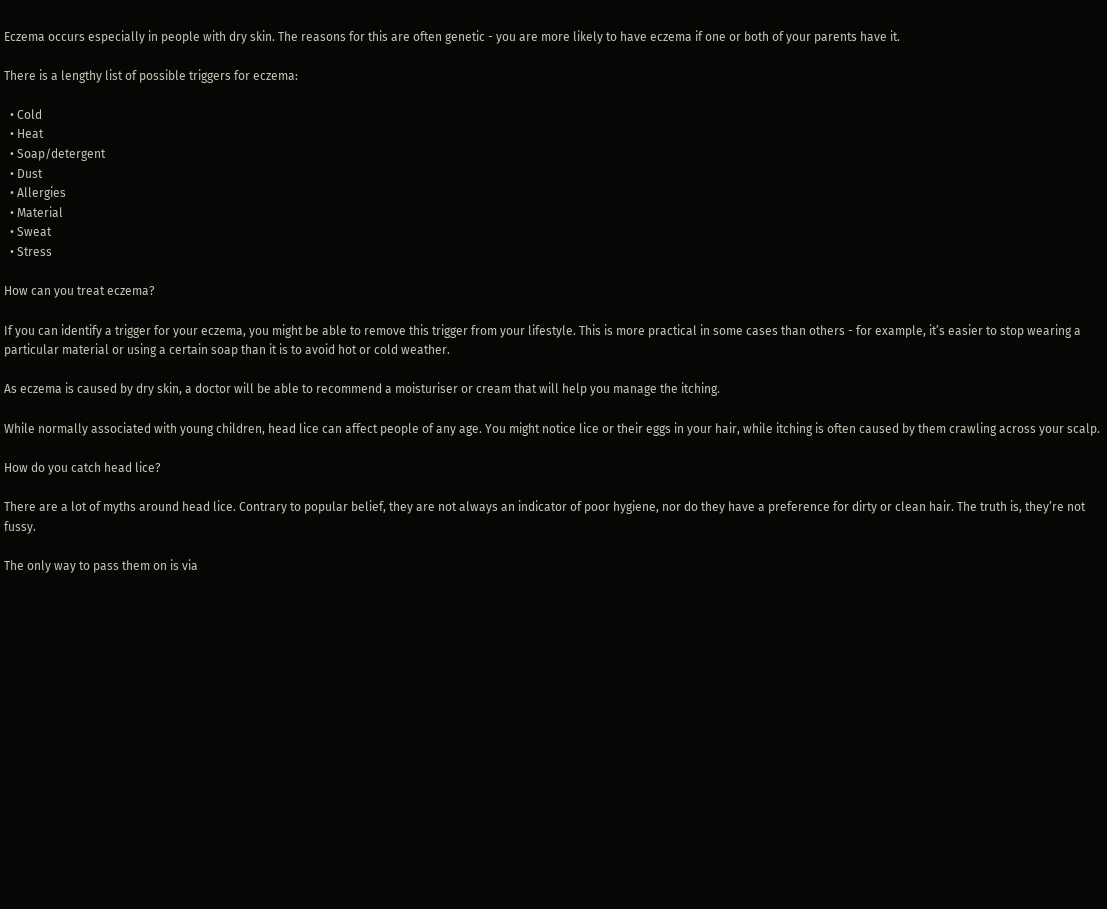Eczema occurs especially in people with dry skin. The reasons for this are often genetic - you are more likely to have eczema if one or both of your parents have it.

There is a lengthy list of possible triggers for eczema:

  • Cold
  • Heat
  • Soap/detergent
  • Dust
  • Allergies
  • Material
  • Sweat
  • Stress

How can you treat eczema?

If you can identify a trigger for your eczema, you might be able to remove this trigger from your lifestyle. This is more practical in some cases than others - for example, it’s easier to stop wearing a particular material or using a certain soap than it is to avoid hot or cold weather.

As eczema is caused by dry skin, a doctor will be able to recommend a moisturiser or cream that will help you manage the itching.

While normally associated with young children, head lice can affect people of any age. You might notice lice or their eggs in your hair, while itching is often caused by them crawling across your scalp.

How do you catch head lice?

There are a lot of myths around head lice. Contrary to popular belief, they are not always an indicator of poor hygiene, nor do they have a preference for dirty or clean hair. The truth is, they’re not fussy.

The only way to pass them on is via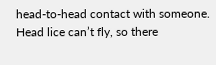head-to-head contact with someone. Head lice can’t fly, so there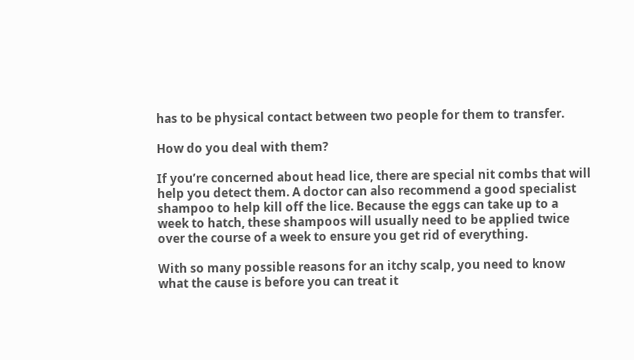has to be physical contact between two people for them to transfer.

How do you deal with them?

If you’re concerned about head lice, there are special nit combs that will help you detect them. A doctor can also recommend a good specialist shampoo to help kill off the lice. Because the eggs can take up to a week to hatch, these shampoos will usually need to be applied twice over the course of a week to ensure you get rid of everything.

With so many possible reasons for an itchy scalp, you need to know what the cause is before you can treat it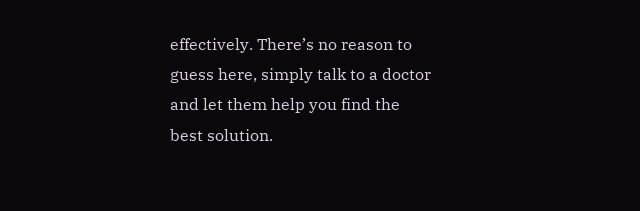effectively. There’s no reason to guess here, simply talk to a doctor and let them help you find the best solution.